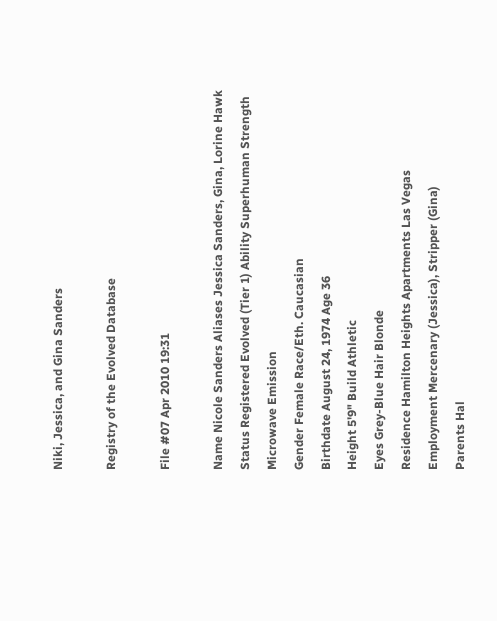Niki, Jessica, and Gina Sanders

Registry of the Evolved Database

File #07 Apr 2010 19:31

Name Nicole Sanders Aliases Jessica Sanders, Gina, Lorine Hawk
Status Registered Evolved (Tier 1) Ability Superhuman Strength
Microwave Emission
Gender Female Race/Eth. Caucasian
Birthdate August 24, 1974 Age 36
Height 5'9" Build Athletic
Eyes Grey-Blue Hair Blonde
Residence Hamilton Heights Apartments Las Vegas
Employment Mercenary (Jessica), Stripper (Gina)
Parents Hal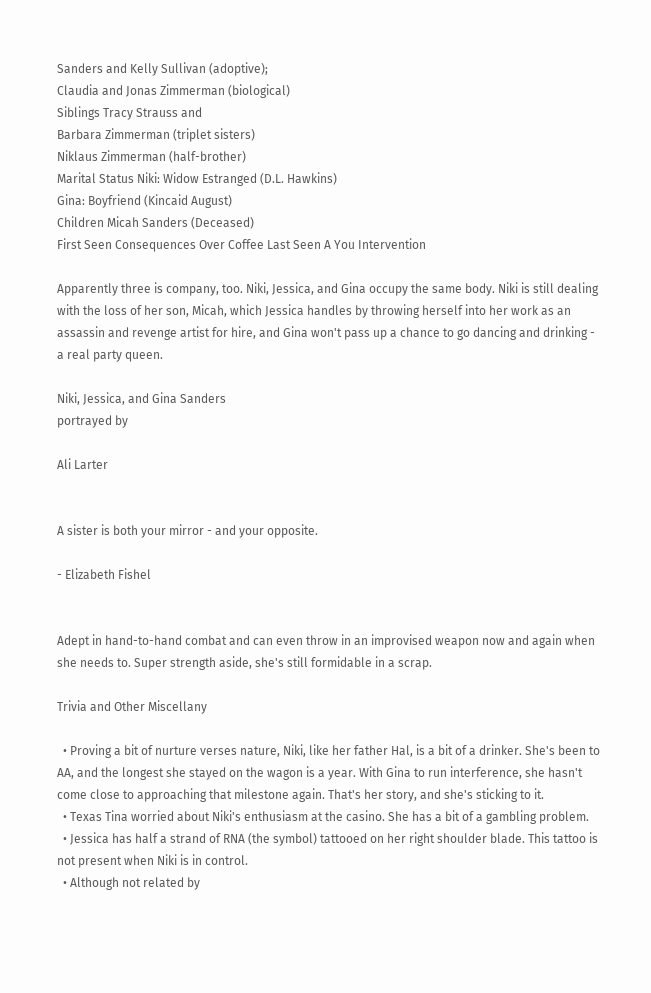Sanders and Kelly Sullivan (adoptive);
Claudia and Jonas Zimmerman (biological)
Siblings Tracy Strauss and
Barbara Zimmerman (triplet sisters)
Niklaus Zimmerman (half-brother)
Marital Status Niki: Widow Estranged (D.L. Hawkins)
Gina: Boyfriend (Kincaid August)
Children Micah Sanders (Deceased)
First Seen Consequences Over Coffee Last Seen A You Intervention

Apparently three is company, too. Niki, Jessica, and Gina occupy the same body. Niki is still dealing with the loss of her son, Micah, which Jessica handles by throwing herself into her work as an assassin and revenge artist for hire, and Gina won't pass up a chance to go dancing and drinking - a real party queen.

Niki, Jessica, and Gina Sanders
portrayed by

Ali Larter


A sister is both your mirror - and your opposite.

- Elizabeth Fishel


Adept in hand-to-hand combat and can even throw in an improvised weapon now and again when she needs to. Super strength aside, she's still formidable in a scrap.

Trivia and Other Miscellany

  • Proving a bit of nurture verses nature, Niki, like her father Hal, is a bit of a drinker. She's been to AA, and the longest she stayed on the wagon is a year. With Gina to run interference, she hasn't come close to approaching that milestone again. That's her story, and she's sticking to it.
  • Texas Tina worried about Niki's enthusiasm at the casino. She has a bit of a gambling problem.
  • Jessica has half a strand of RNA (the symbol) tattooed on her right shoulder blade. This tattoo is not present when Niki is in control.
  • Although not related by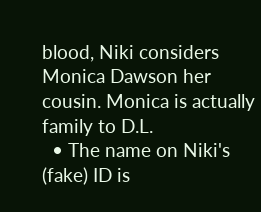blood, Niki considers Monica Dawson her cousin. Monica is actually family to D.L.
  • The name on Niki's (fake) ID is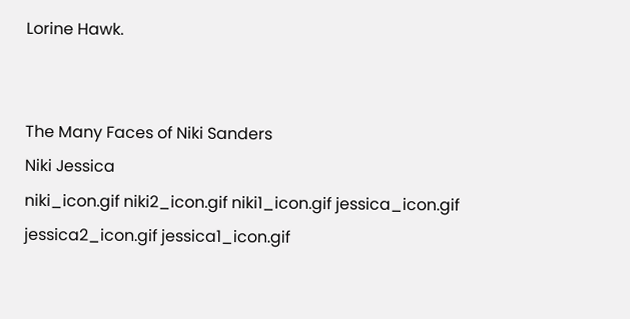Lorine Hawk.


The Many Faces of Niki Sanders
Niki Jessica
niki_icon.gif niki2_icon.gif niki1_icon.gif jessica_icon.gif jessica2_icon.gif jessica1_icon.gif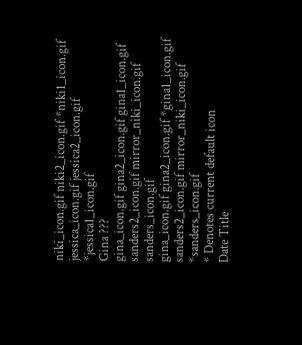niki_icon.gif niki2_icon.gif *niki1_icon.gif jessica_icon.gif jessica2_icon.gif *jessica1_icon.gif
Gina ???
gina_icon.gif gina2_icon.gif gina1_icon.gif sanders2_icon.gif mirror_niki_icon.gif sanders_icon.gif
gina_icon.gif gina2_icon.gif *gina1_icon.gif sanders2_icon.gif mirror_niki_icon.gif *sanders_icon.gif
* Denotes current default icon
Date Title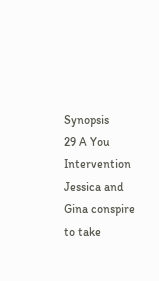Synopsis
29 A You Intervention Jessica and Gina conspire to take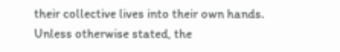their collective lives into their own hands.
Unless otherwise stated, the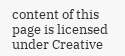content of this page is licensed under Creative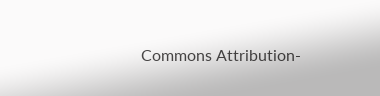Commons Attribution-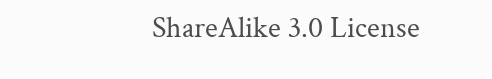ShareAlike 3.0 License